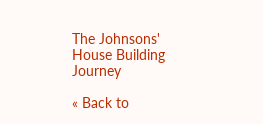The Johnsons' House Building Journey

« Back to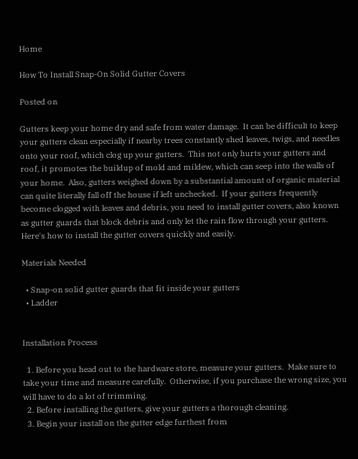Home

How To Install Snap-On Solid Gutter Covers

Posted on

Gutters keep your home dry and safe from water damage.  It can be difficult to keep your gutters clean especially if nearby trees constantly shed leaves, twigs, and needles onto your roof, which clog up your gutters.  This not only hurts your gutters and roof, it promotes the buildup of mold and mildew, which can seep into the walls of your home.  Also, gutters weighed down by a substantial amount of organic material can quite literally fall off the house if left unchecked.  If your gutters frequently become clogged with leaves and debris, you need to install gutter covers, also known as gutter guards that block debris and only let the rain flow through your gutters.  Here's how to install the gutter covers quickly and easily.

Materials Needed

  • Snap-on solid gutter guards that fit inside your gutters
  • Ladder


Installation Process

  1. Before you head out to the hardware store, measure your gutters.  Make sure to take your time and measure carefully.  Otherwise, if you purchase the wrong size, you will have to do a lot of trimming.
  2. Before installing the gutters, give your gutters a thorough cleaning.
  3. Begin your install on the gutter edge furthest from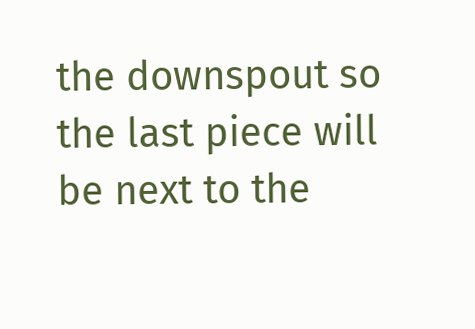the downspout so the last piece will be next to the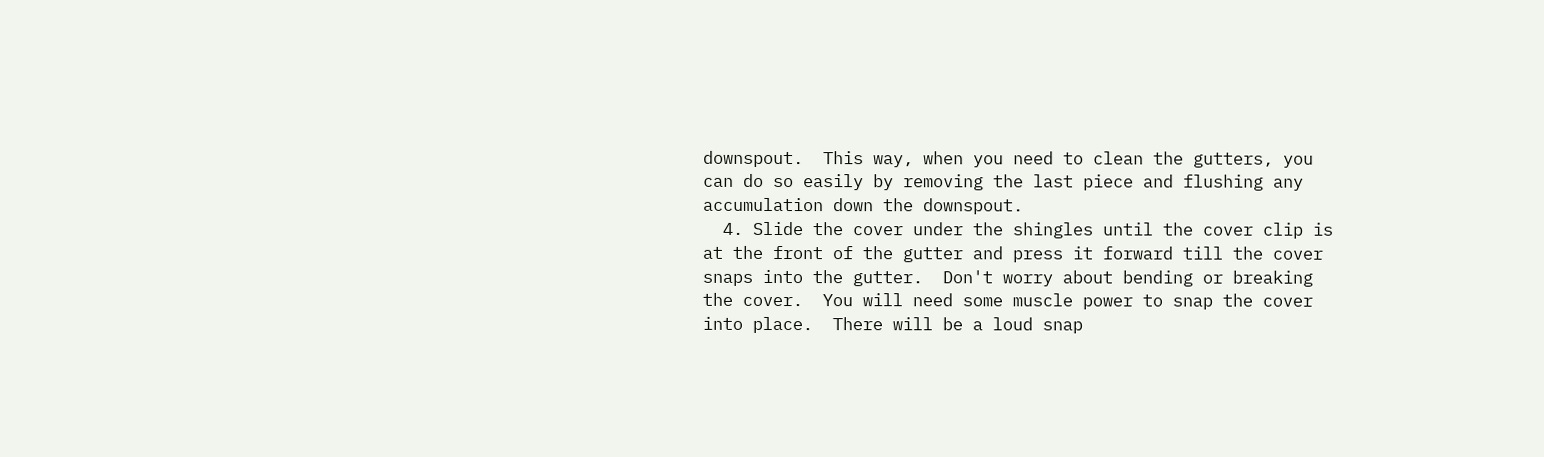downspout.  This way, when you need to clean the gutters, you can do so easily by removing the last piece and flushing any accumulation down the downspout.
  4. Slide the cover under the shingles until the cover clip is at the front of the gutter and press it forward till the cover snaps into the gutter.  Don't worry about bending or breaking the cover.  You will need some muscle power to snap the cover into place.  There will be a loud snap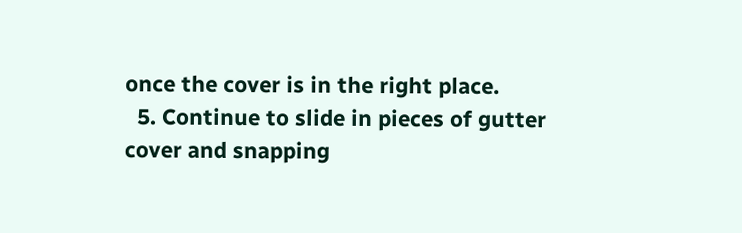once the cover is in the right place.
  5. Continue to slide in pieces of gutter cover and snapping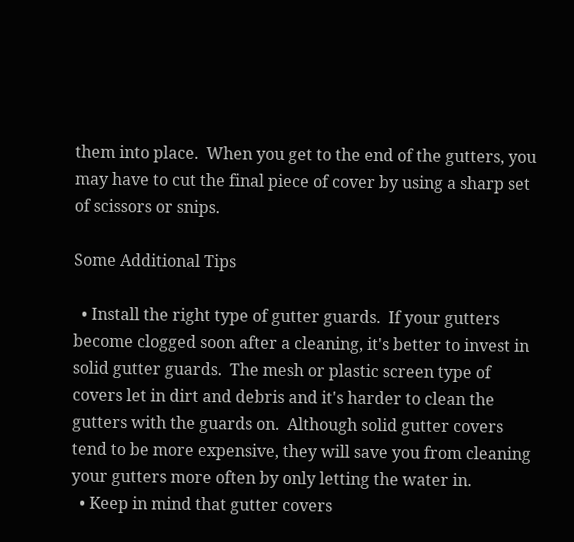them into place.  When you get to the end of the gutters, you may have to cut the final piece of cover by using a sharp set of scissors or snips.

Some Additional Tips

  • Install the right type of gutter guards.  If your gutters become clogged soon after a cleaning, it's better to invest in solid gutter guards.  The mesh or plastic screen type of covers let in dirt and debris and it's harder to clean the gutters with the guards on.  Although solid gutter covers tend to be more expensive, they will save you from cleaning your gutters more often by only letting the water in.
  • Keep in mind that gutter covers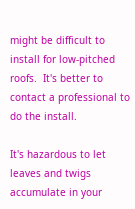might be difficult to install for low-pitched roofs.  It's better to contact a professional to do the install.

It's hazardous to let leaves and twigs accumulate in your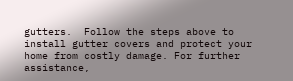gutters.  Follow the steps above to install gutter covers and protect your home from costly damage. For further assistance,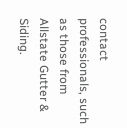contact professionals, such as those from Allstate Gutter & Siding.